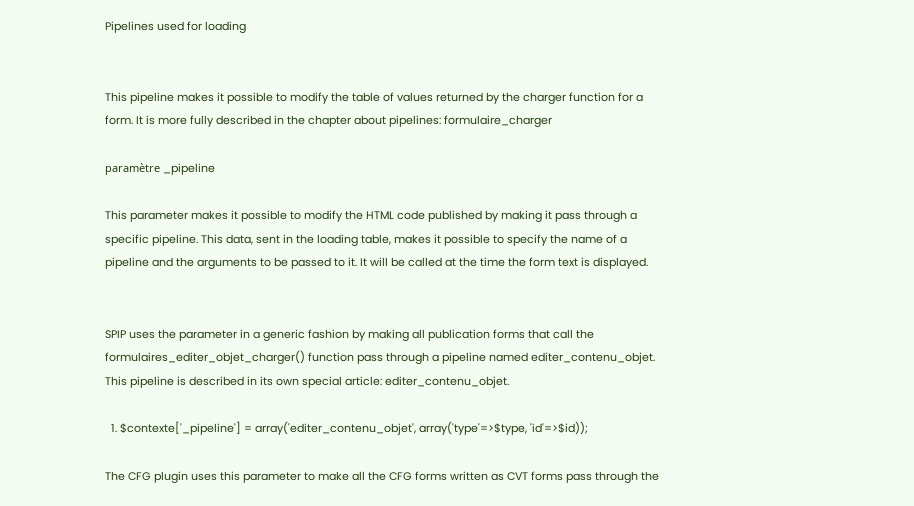Pipelines used for loading


This pipeline makes it possible to modify the table of values returned by the charger function for a form. It is more fully described in the chapter about pipelines: formulaire_charger

paramètre _pipeline

This parameter makes it possible to modify the HTML code published by making it pass through a specific pipeline. This data, sent in the loading table, makes it possible to specify the name of a pipeline and the arguments to be passed to it. It will be called at the time the form text is displayed.


SPIP uses the parameter in a generic fashion by making all publication forms that call the formulaires_editer_objet_charger() function pass through a pipeline named editer_contenu_objet. This pipeline is described in its own special article: editer_contenu_objet.

  1. $contexte['_pipeline'] = array('editer_contenu_objet', array('type'=>$type, 'id'=>$id));

The CFG plugin uses this parameter to make all the CFG forms written as CVT forms pass through the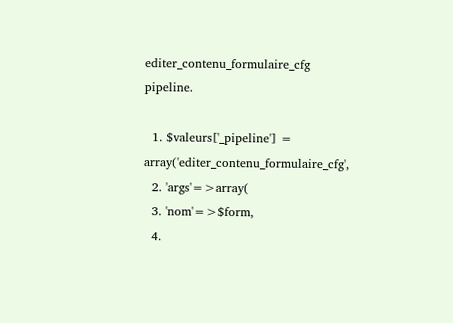editer_contenu_formulaire_cfg pipeline.

  1. $valeurs['_pipeline'] = array('editer_contenu_formulaire_cfg',
  2. 'args'=>array(
  3. 'nom'=>$form,
  4.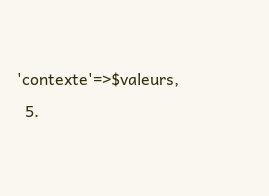'contexte'=>$valeurs,
  5.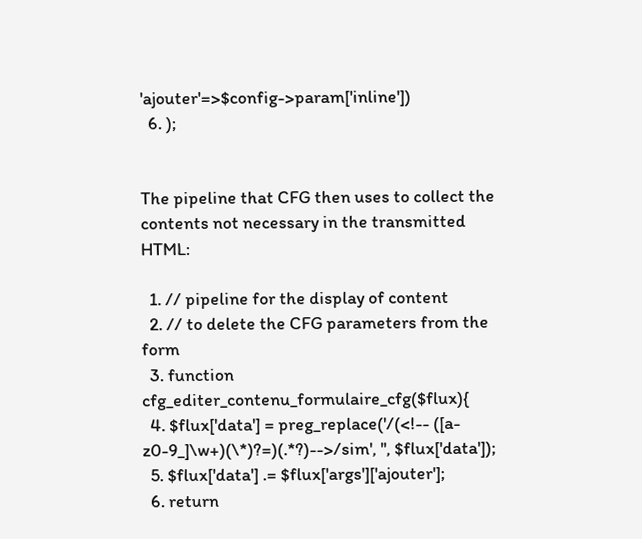'ajouter'=>$config->param['inline'])
  6. );


The pipeline that CFG then uses to collect the contents not necessary in the transmitted HTML:

  1. // pipeline for the display of content
  2. // to delete the CFG parameters from the form
  3. function cfg_editer_contenu_formulaire_cfg($flux){
  4. $flux['data'] = preg_replace('/(<!-- ([a-z0-9_]\w+)(\*)?=)(.*?)-->/sim', '', $flux['data']);
  5. $flux['data'] .= $flux['args']['ajouter'];
  6. return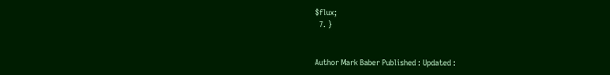$flux;
  7. }


Author Mark Baber Published : Updated :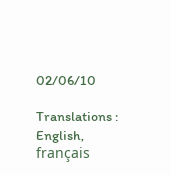02/06/10

Translations : English, français